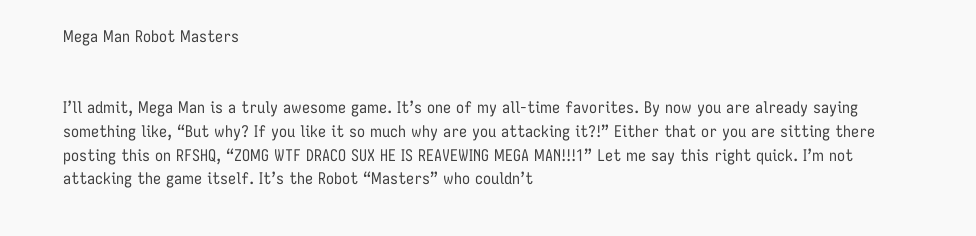Mega Man Robot Masters


I’ll admit, Mega Man is a truly awesome game. It’s one of my all-time favorites. By now you are already saying something like, “But why? If you like it so much why are you attacking it?!” Either that or you are sitting there posting this on RFSHQ, “ZOMG WTF DRACO SUX HE IS REAVEWING MEGA MAN!!!1” Let me say this right quick. I’m not attacking the game itself. It’s the Robot “Masters” who couldn’t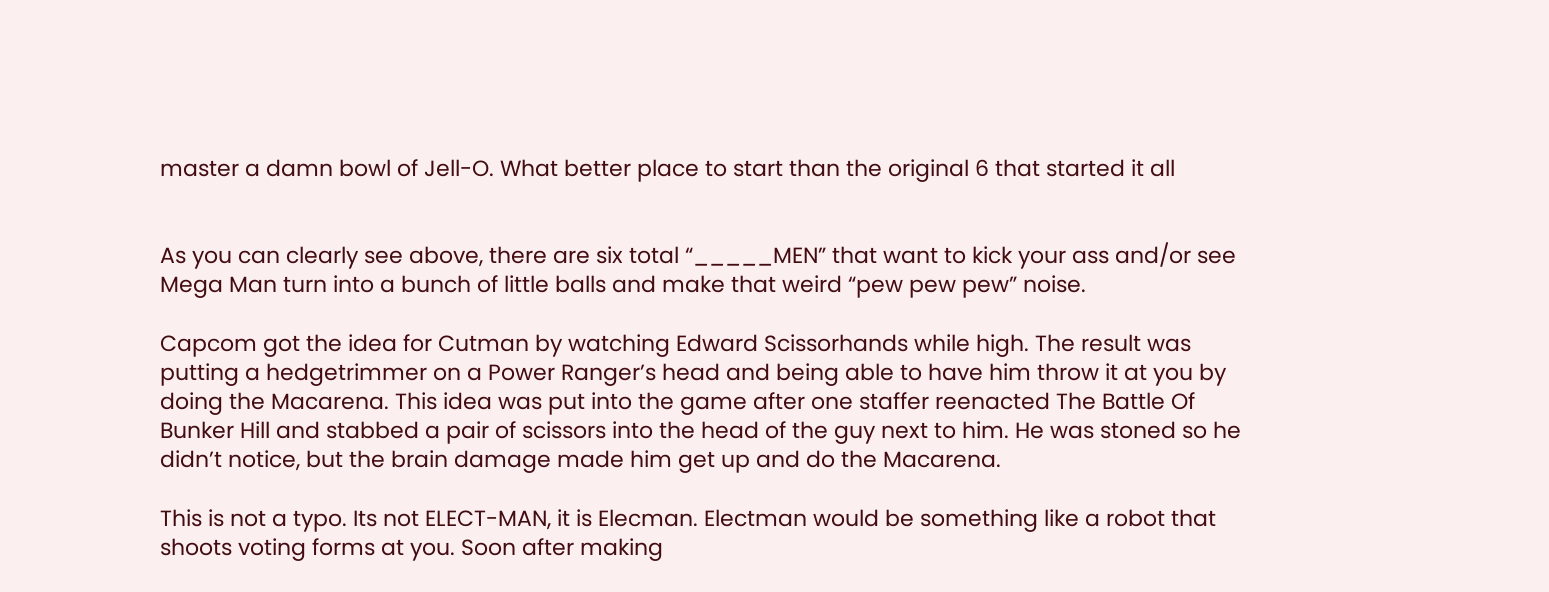master a damn bowl of Jell-O. What better place to start than the original 6 that started it all


As you can clearly see above, there are six total “_____MEN” that want to kick your ass and/or see Mega Man turn into a bunch of little balls and make that weird “pew pew pew” noise.

Capcom got the idea for Cutman by watching Edward Scissorhands while high. The result was putting a hedgetrimmer on a Power Ranger’s head and being able to have him throw it at you by doing the Macarena. This idea was put into the game after one staffer reenacted The Battle Of Bunker Hill and stabbed a pair of scissors into the head of the guy next to him. He was stoned so he didn’t notice, but the brain damage made him get up and do the Macarena.

This is not a typo. Its not ELECT-MAN, it is Elecman. Electman would be something like a robot that shoots voting forms at you. Soon after making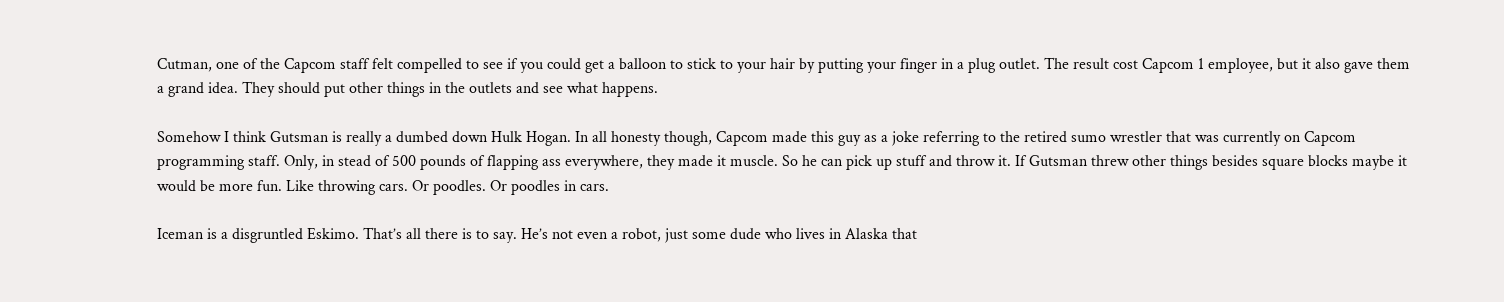Cutman, one of the Capcom staff felt compelled to see if you could get a balloon to stick to your hair by putting your finger in a plug outlet. The result cost Capcom 1 employee, but it also gave them a grand idea. They should put other things in the outlets and see what happens.

Somehow I think Gutsman is really a dumbed down Hulk Hogan. In all honesty though, Capcom made this guy as a joke referring to the retired sumo wrestler that was currently on Capcom programming staff. Only, in stead of 500 pounds of flapping ass everywhere, they made it muscle. So he can pick up stuff and throw it. If Gutsman threw other things besides square blocks maybe it would be more fun. Like throwing cars. Or poodles. Or poodles in cars.

Iceman is a disgruntled Eskimo. That’s all there is to say. He’s not even a robot, just some dude who lives in Alaska that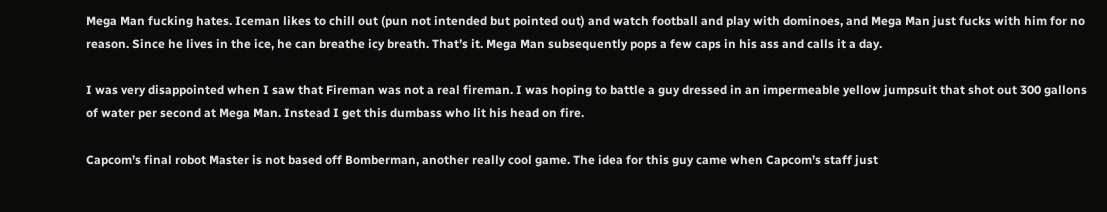Mega Man fucking hates. Iceman likes to chill out (pun not intended but pointed out) and watch football and play with dominoes, and Mega Man just fucks with him for no reason. Since he lives in the ice, he can breathe icy breath. That’s it. Mega Man subsequently pops a few caps in his ass and calls it a day.

I was very disappointed when I saw that Fireman was not a real fireman. I was hoping to battle a guy dressed in an impermeable yellow jumpsuit that shot out 300 gallons of water per second at Mega Man. Instead I get this dumbass who lit his head on fire.

Capcom’s final robot Master is not based off Bomberman, another really cool game. The idea for this guy came when Capcom’s staff just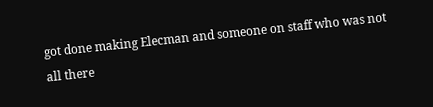got done making Elecman and someone on staff who was not all there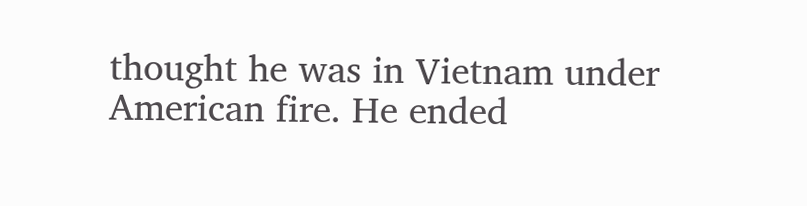thought he was in Vietnam under American fire. He ended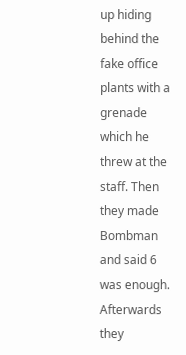up hiding behind the fake office plants with a grenade which he threw at the staff. Then they made Bombman and said 6 was enough. Afterwards they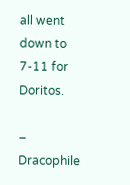all went down to 7-11 for Doritos.

– Dracophile